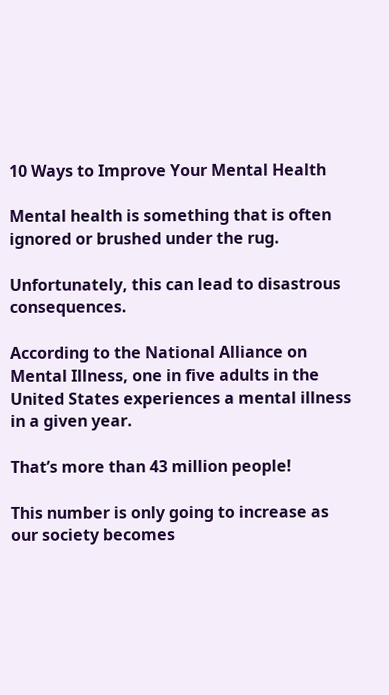10 Ways to Improve Your Mental Health

Mental health is something that is often ignored or brushed under the rug.

Unfortunately, this can lead to disastrous consequences.

According to the National Alliance on Mental Illness, one in five adults in the United States experiences a mental illness in a given year.

That’s more than 43 million people!

This number is only going to increase as our society becomes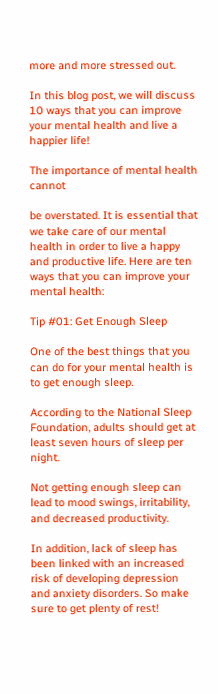more and more stressed out.

In this blog post, we will discuss 10 ways that you can improve your mental health and live a happier life!

The importance of mental health cannot

be overstated. It is essential that we take care of our mental health in order to live a happy and productive life. Here are ten ways that you can improve your mental health:

Tip #01: Get Enough Sleep

One of the best things that you can do for your mental health is to get enough sleep.

According to the National Sleep Foundation, adults should get at least seven hours of sleep per night.

Not getting enough sleep can lead to mood swings, irritability, and decreased productivity.

In addition, lack of sleep has been linked with an increased risk of developing depression and anxiety disorders. So make sure to get plenty of rest!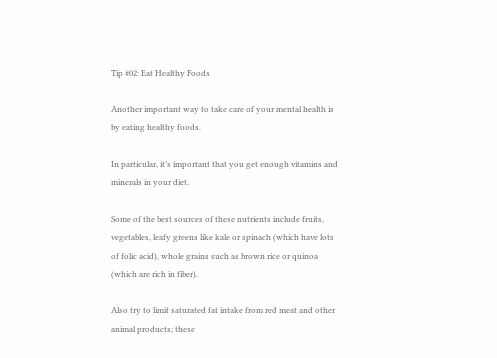Tip #02: Eat Healthy Foods

Another important way to take care of your mental health is by eating healthy foods.

In particular, it’s important that you get enough vitamins and minerals in your diet.

Some of the best sources of these nutrients include fruits, vegetables, leafy greens like kale or spinach (which have lots of folic acid), whole grains such as brown rice or quinoa (which are rich in fiber).

Also try to limit saturated fat intake from red meat and other animal products; these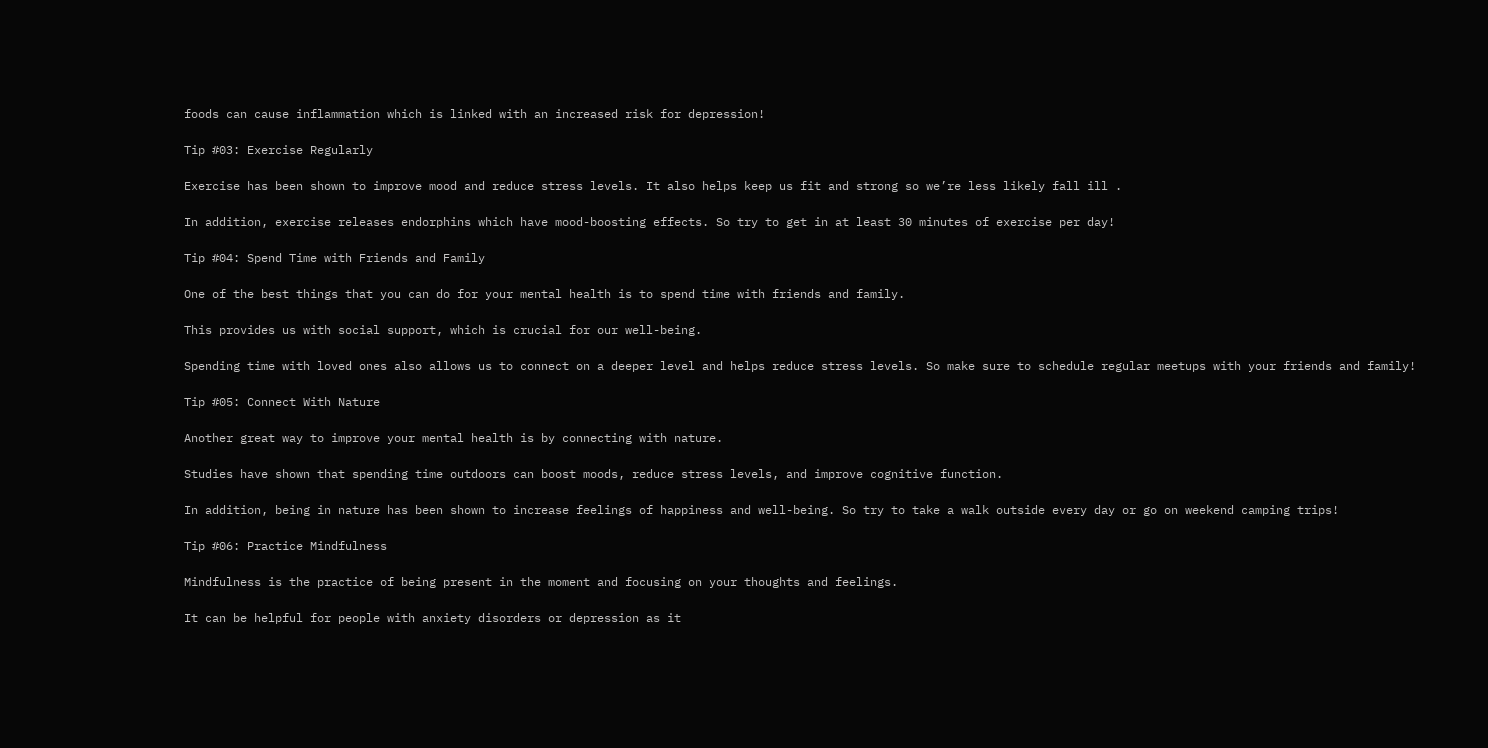foods can cause inflammation which is linked with an increased risk for depression!

Tip #03: Exercise Regularly

Exercise has been shown to improve mood and reduce stress levels. It also helps keep us fit and strong so we’re less likely fall ill .

In addition, exercise releases endorphins which have mood-boosting effects. So try to get in at least 30 minutes of exercise per day!

Tip #04: Spend Time with Friends and Family

One of the best things that you can do for your mental health is to spend time with friends and family.

This provides us with social support, which is crucial for our well-being.

Spending time with loved ones also allows us to connect on a deeper level and helps reduce stress levels. So make sure to schedule regular meetups with your friends and family!

Tip #05: Connect With Nature

Another great way to improve your mental health is by connecting with nature.

Studies have shown that spending time outdoors can boost moods, reduce stress levels, and improve cognitive function.

In addition, being in nature has been shown to increase feelings of happiness and well-being. So try to take a walk outside every day or go on weekend camping trips!

Tip #06: Practice Mindfulness

Mindfulness is the practice of being present in the moment and focusing on your thoughts and feelings.

It can be helpful for people with anxiety disorders or depression as it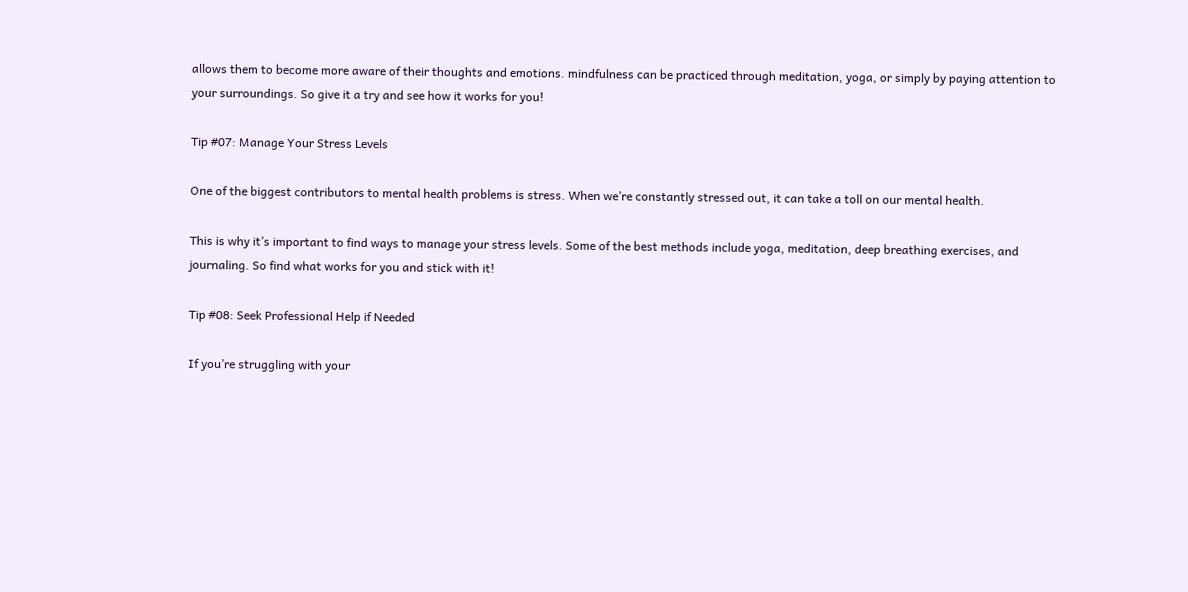allows them to become more aware of their thoughts and emotions. mindfulness can be practiced through meditation, yoga, or simply by paying attention to your surroundings. So give it a try and see how it works for you!

Tip #07: Manage Your Stress Levels

One of the biggest contributors to mental health problems is stress. When we’re constantly stressed out, it can take a toll on our mental health.

This is why it’s important to find ways to manage your stress levels. Some of the best methods include yoga, meditation, deep breathing exercises, and journaling. So find what works for you and stick with it!

Tip #08: Seek Professional Help if Needed

If you’re struggling with your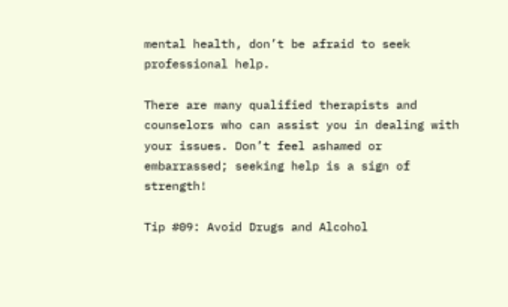mental health, don’t be afraid to seek professional help.

There are many qualified therapists and counselors who can assist you in dealing with your issues. Don’t feel ashamed or embarrassed; seeking help is a sign of strength!

Tip #09: Avoid Drugs and Alcohol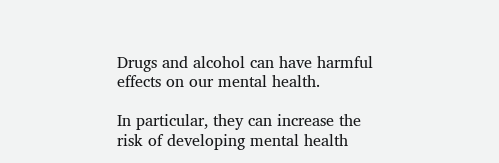Drugs and alcohol can have harmful effects on our mental health.

In particular, they can increase the risk of developing mental health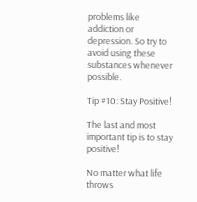problems like addiction or depression. So try to avoid using these substances whenever possible.

Tip #10: Stay Positive!

The last and most important tip is to stay positive!

No matter what life throws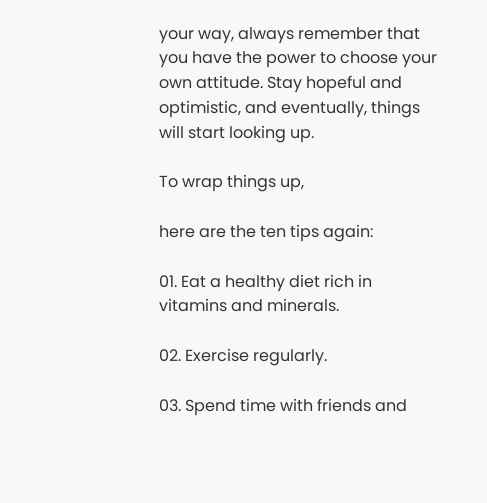your way, always remember that you have the power to choose your own attitude. Stay hopeful and optimistic, and eventually, things will start looking up.

To wrap things up,

here are the ten tips again:

01. Eat a healthy diet rich in vitamins and minerals.

02. Exercise regularly.

03. Spend time with friends and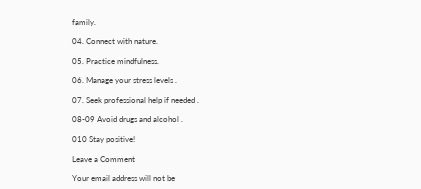family.

04. Connect with nature.

05. Practice mindfulness.

06. Manage your stress levels .

07. Seek professional help if needed .

08-09 Avoid drugs and alcohol .

010 Stay positive!

Leave a Comment

Your email address will not be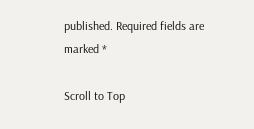published. Required fields are marked *

Scroll to Top